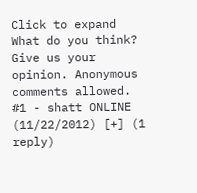Click to expand
What do you think? Give us your opinion. Anonymous comments allowed.
#1 - shatt ONLINE (11/22/2012) [+] (1 reply)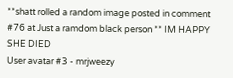**shatt rolled a random image posted in comment #76 at Just a ramdom black person ** IM HAPPY SHE DIED
User avatar #3 - mrjweezy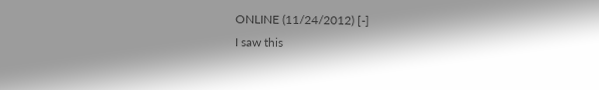ONLINE (11/24/2012) [-]
I saw this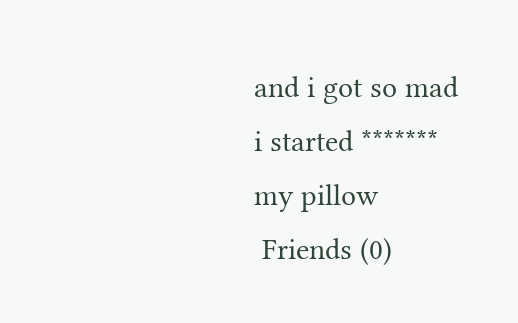and i got so mad i started ******* my pillow
 Friends (0)